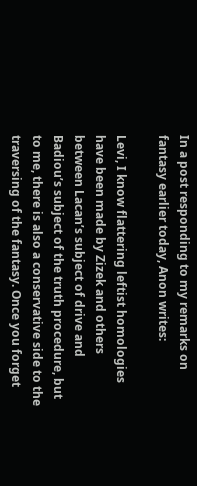In a post responding to my remarks on fantasy earlier today, Anon writes:

Levi, I know flattering leftist homologies have been made by Zizek and others between Lacan’s subject of drive and Badiou’s subject of the truth procedure, but to me, there is also a conservative side to the traversing of the fantasy. Once you forget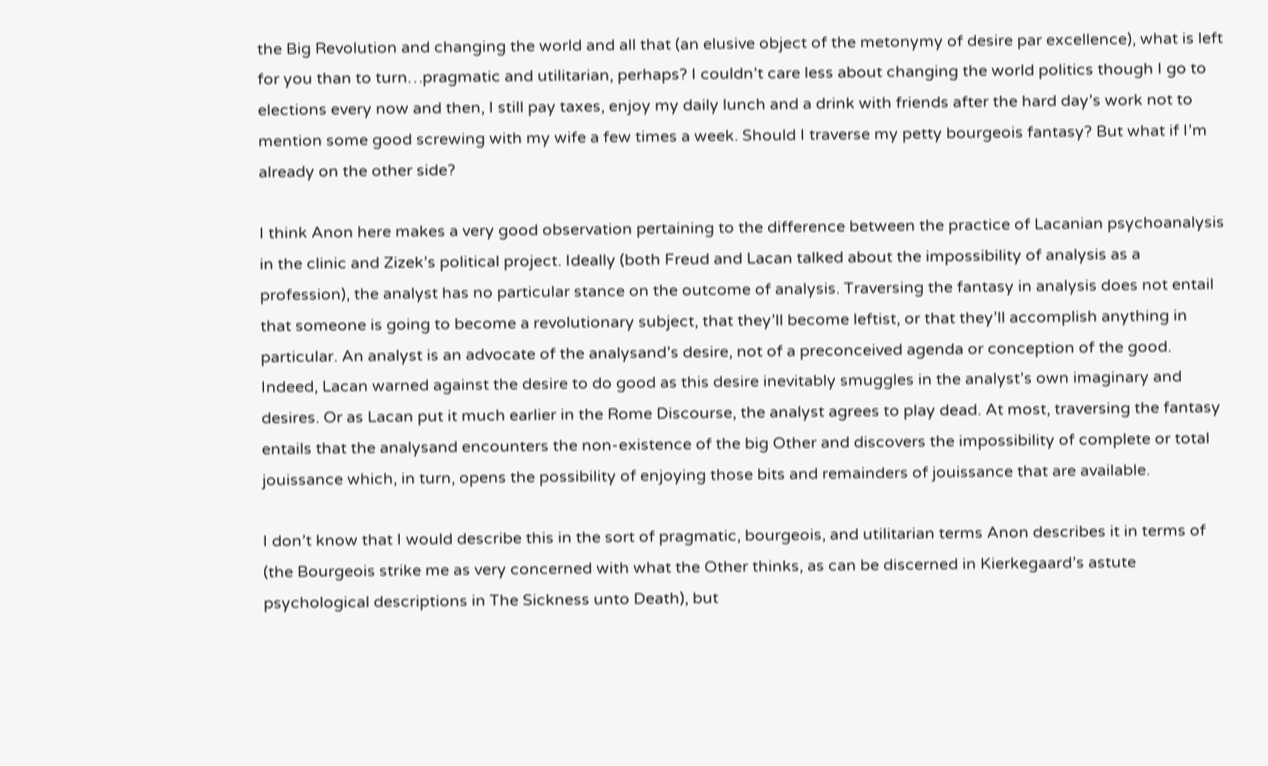the Big Revolution and changing the world and all that (an elusive object of the metonymy of desire par excellence), what is left for you than to turn…pragmatic and utilitarian, perhaps? I couldn’t care less about changing the world politics though I go to elections every now and then, I still pay taxes, enjoy my daily lunch and a drink with friends after the hard day’s work not to mention some good screwing with my wife a few times a week. Should I traverse my petty bourgeois fantasy? But what if I’m already on the other side?

I think Anon here makes a very good observation pertaining to the difference between the practice of Lacanian psychoanalysis in the clinic and Zizek’s political project. Ideally (both Freud and Lacan talked about the impossibility of analysis as a profession), the analyst has no particular stance on the outcome of analysis. Traversing the fantasy in analysis does not entail that someone is going to become a revolutionary subject, that they’ll become leftist, or that they’ll accomplish anything in particular. An analyst is an advocate of the analysand’s desire, not of a preconceived agenda or conception of the good. Indeed, Lacan warned against the desire to do good as this desire inevitably smuggles in the analyst’s own imaginary and desires. Or as Lacan put it much earlier in the Rome Discourse, the analyst agrees to play dead. At most, traversing the fantasy entails that the analysand encounters the non-existence of the big Other and discovers the impossibility of complete or total jouissance which, in turn, opens the possibility of enjoying those bits and remainders of jouissance that are available.

I don’t know that I would describe this in the sort of pragmatic, bourgeois, and utilitarian terms Anon describes it in terms of (the Bourgeois strike me as very concerned with what the Other thinks, as can be discerned in Kierkegaard’s astute psychological descriptions in The Sickness unto Death), but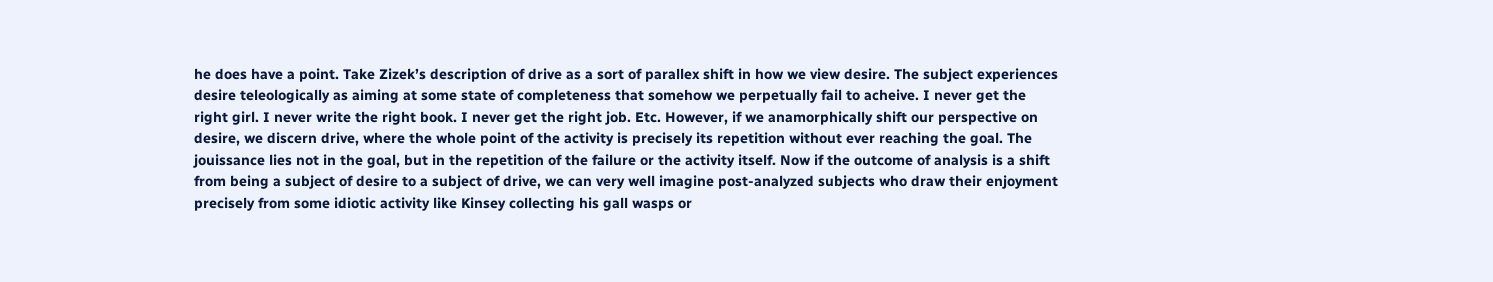he does have a point. Take Zizek’s description of drive as a sort of parallex shift in how we view desire. The subject experiences desire teleologically as aiming at some state of completeness that somehow we perpetually fail to acheive. I never get the right girl. I never write the right book. I never get the right job. Etc. However, if we anamorphically shift our perspective on desire, we discern drive, where the whole point of the activity is precisely its repetition without ever reaching the goal. The jouissance lies not in the goal, but in the repetition of the failure or the activity itself. Now if the outcome of analysis is a shift from being a subject of desire to a subject of drive, we can very well imagine post-analyzed subjects who draw their enjoyment precisely from some idiotic activity like Kinsey collecting his gall wasps or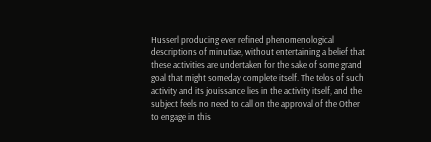Husserl producing ever refined phenomenological descriptions of minutiae, without entertaining a belief that these activities are undertaken for the sake of some grand goal that might someday complete itself. The telos of such activity and its jouissance lies in the activity itself, and the subject feels no need to call on the approval of the Other to engage in this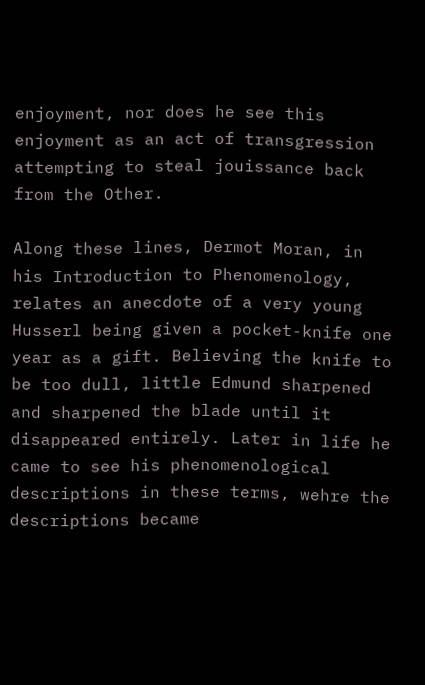enjoyment, nor does he see this enjoyment as an act of transgression attempting to steal jouissance back from the Other.

Along these lines, Dermot Moran, in his Introduction to Phenomenology, relates an anecdote of a very young Husserl being given a pocket-knife one year as a gift. Believing the knife to be too dull, little Edmund sharpened and sharpened the blade until it disappeared entirely. Later in life he came to see his phenomenological descriptions in these terms, wehre the descriptions became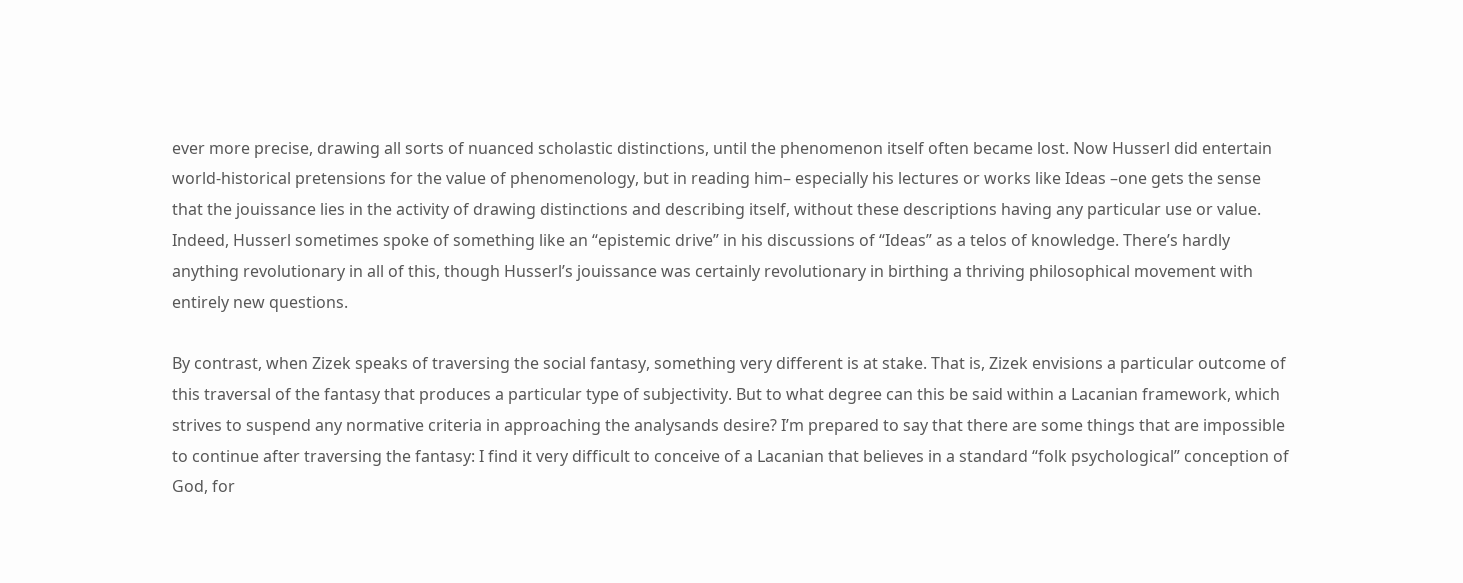ever more precise, drawing all sorts of nuanced scholastic distinctions, until the phenomenon itself often became lost. Now Husserl did entertain world-historical pretensions for the value of phenomenology, but in reading him– especially his lectures or works like Ideas –one gets the sense that the jouissance lies in the activity of drawing distinctions and describing itself, without these descriptions having any particular use or value. Indeed, Husserl sometimes spoke of something like an “epistemic drive” in his discussions of “Ideas” as a telos of knowledge. There’s hardly anything revolutionary in all of this, though Husserl’s jouissance was certainly revolutionary in birthing a thriving philosophical movement with entirely new questions.

By contrast, when Zizek speaks of traversing the social fantasy, something very different is at stake. That is, Zizek envisions a particular outcome of this traversal of the fantasy that produces a particular type of subjectivity. But to what degree can this be said within a Lacanian framework, which strives to suspend any normative criteria in approaching the analysands desire? I’m prepared to say that there are some things that are impossible to continue after traversing the fantasy: I find it very difficult to conceive of a Lacanian that believes in a standard “folk psychological” conception of God, for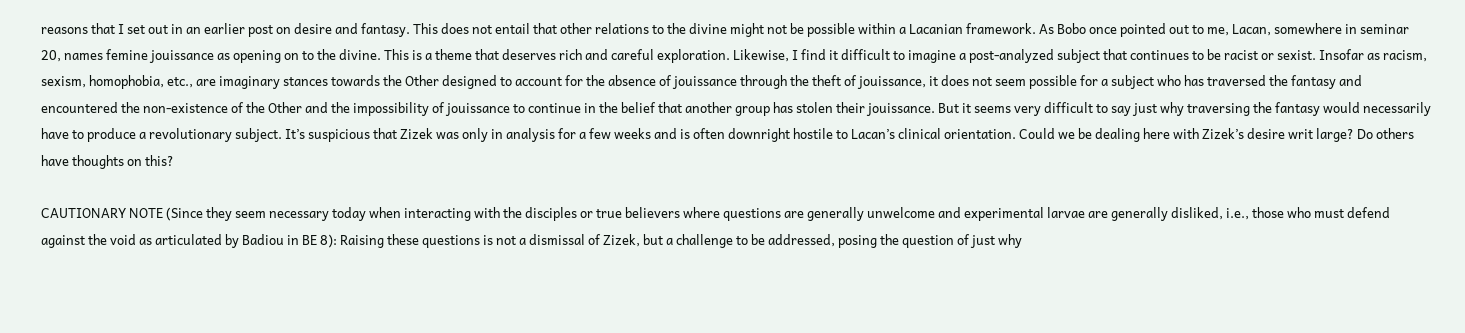reasons that I set out in an earlier post on desire and fantasy. This does not entail that other relations to the divine might not be possible within a Lacanian framework. As Bobo once pointed out to me, Lacan, somewhere in seminar 20, names femine jouissance as opening on to the divine. This is a theme that deserves rich and careful exploration. Likewise, I find it difficult to imagine a post-analyzed subject that continues to be racist or sexist. Insofar as racism, sexism, homophobia, etc., are imaginary stances towards the Other designed to account for the absence of jouissance through the theft of jouissance, it does not seem possible for a subject who has traversed the fantasy and encountered the non-existence of the Other and the impossibility of jouissance to continue in the belief that another group has stolen their jouissance. But it seems very difficult to say just why traversing the fantasy would necessarily have to produce a revolutionary subject. It’s suspicious that Zizek was only in analysis for a few weeks and is often downright hostile to Lacan’s clinical orientation. Could we be dealing here with Zizek’s desire writ large? Do others have thoughts on this?

CAUTIONARY NOTE (Since they seem necessary today when interacting with the disciples or true believers where questions are generally unwelcome and experimental larvae are generally disliked, i.e., those who must defend against the void as articulated by Badiou in BE 8): Raising these questions is not a dismissal of Zizek, but a challenge to be addressed, posing the question of just why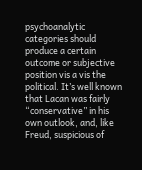psychoanalytic categories should produce a certain outcome or subjective position vis a vis the political. It’s well known that Lacan was fairly “conservative” in his own outlook, and, like Freud, suspicious of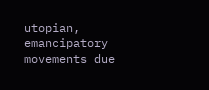utopian, emancipatory movements due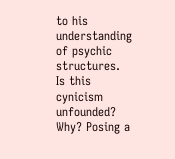to his understanding of psychic structures. Is this cynicism unfounded? Why? Posing a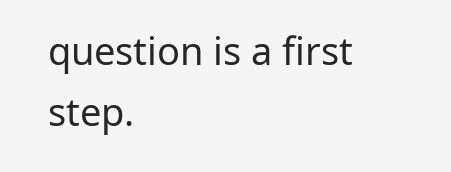question is a first step.